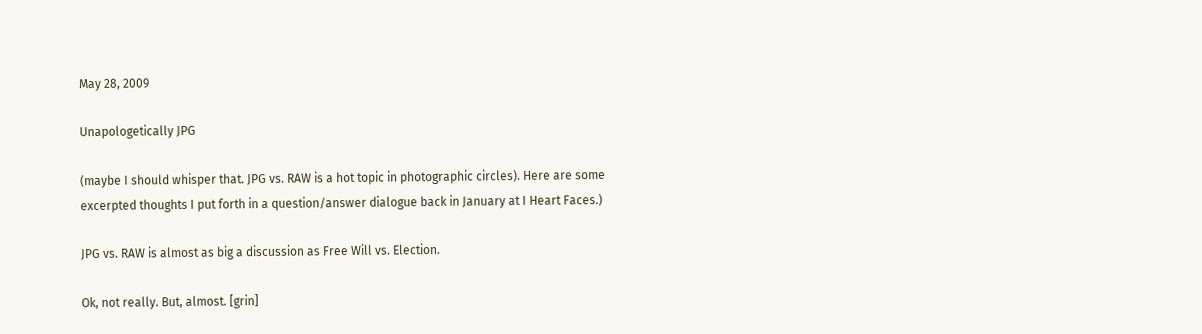May 28, 2009

Unapologetically JPG

(maybe I should whisper that. JPG vs. RAW is a hot topic in photographic circles). Here are some excerpted thoughts I put forth in a question/answer dialogue back in January at I Heart Faces.)

JPG vs. RAW is almost as big a discussion as Free Will vs. Election.

Ok, not really. But, almost. [grin]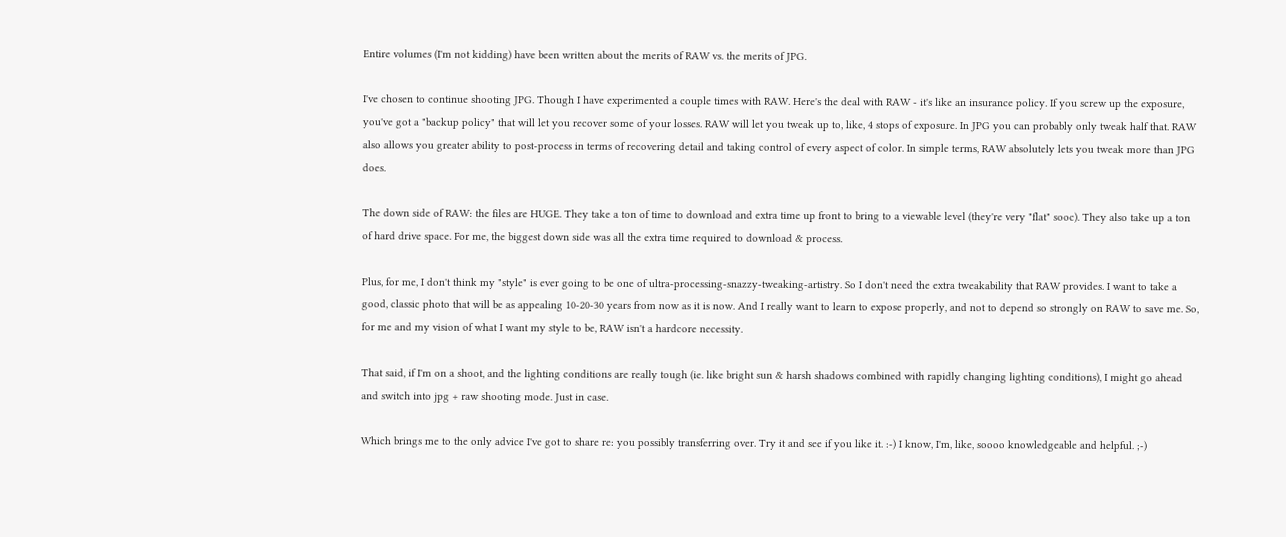Entire volumes (I'm not kidding) have been written about the merits of RAW vs. the merits of JPG.

I've chosen to continue shooting JPG. Though I have experimented a couple times with RAW. Here's the deal with RAW - it's like an insurance policy. If you screw up the exposure, you've got a "backup policy" that will let you recover some of your losses. RAW will let you tweak up to, like, 4 stops of exposure. In JPG you can probably only tweak half that. RAW also allows you greater ability to post-process in terms of recovering detail and taking control of every aspect of color. In simple terms, RAW absolutely lets you tweak more than JPG does.

The down side of RAW: the files are HUGE. They take a ton of time to download and extra time up front to bring to a viewable level (they're very "flat" sooc). They also take up a ton of hard drive space. For me, the biggest down side was all the extra time required to download & process.

Plus, for me, I don't think my "style" is ever going to be one of ultra-processing-snazzy-tweaking-artistry. So I don't need the extra tweakability that RAW provides. I want to take a good, classic photo that will be as appealing 10-20-30 years from now as it is now. And I really want to learn to expose properly, and not to depend so strongly on RAW to save me. So, for me and my vision of what I want my style to be, RAW isn't a hardcore necessity.

That said, if I'm on a shoot, and the lighting conditions are really tough (ie. like bright sun & harsh shadows combined with rapidly changing lighting conditions), I might go ahead and switch into jpg + raw shooting mode. Just in case.

Which brings me to the only advice I've got to share re: you possibly transferring over. Try it and see if you like it. :-) I know, I'm, like, soooo knowledgeable and helpful. ;-)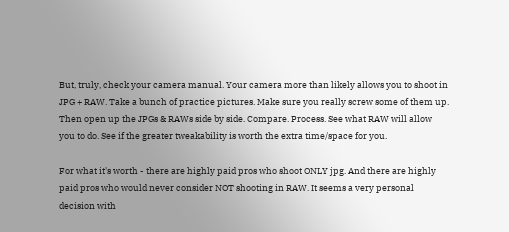But, truly, check your camera manual. Your camera more than likely allows you to shoot in JPG + RAW. Take a bunch of practice pictures. Make sure you really screw some of them up. Then open up the JPGs & RAWs side by side. Compare. Process. See what RAW will allow you to do. See if the greater tweakability is worth the extra time/space for you.

For what it's worth - there are highly paid pros who shoot ONLY jpg. And there are highly paid pros who would never consider NOT shooting in RAW. It seems a very personal decision with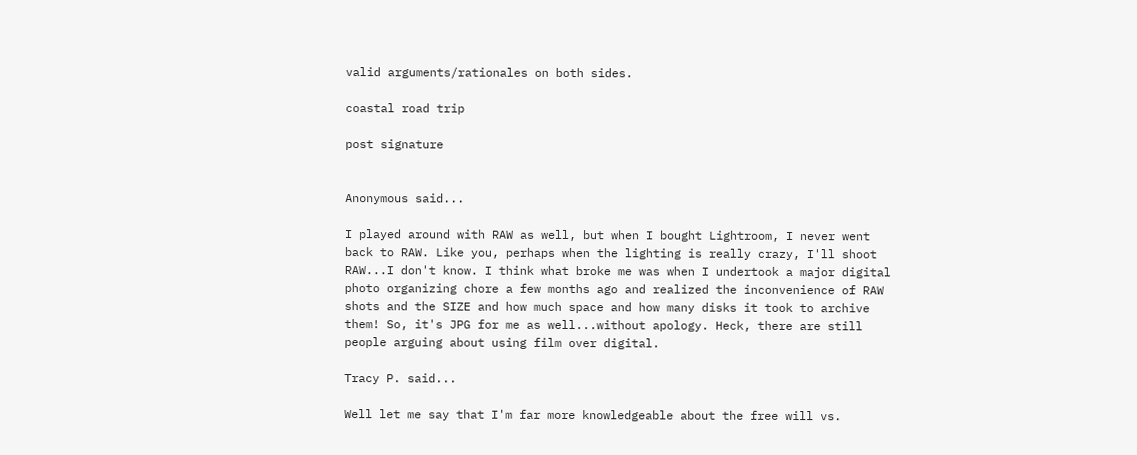valid arguments/rationales on both sides.

coastal road trip

post signature


Anonymous said...

I played around with RAW as well, but when I bought Lightroom, I never went back to RAW. Like you, perhaps when the lighting is really crazy, I'll shoot RAW...I don't know. I think what broke me was when I undertook a major digital photo organizing chore a few months ago and realized the inconvenience of RAW shots and the SIZE and how much space and how many disks it took to archive them! So, it's JPG for me as well...without apology. Heck, there are still people arguing about using film over digital.

Tracy P. said...

Well let me say that I'm far more knowledgeable about the free will vs.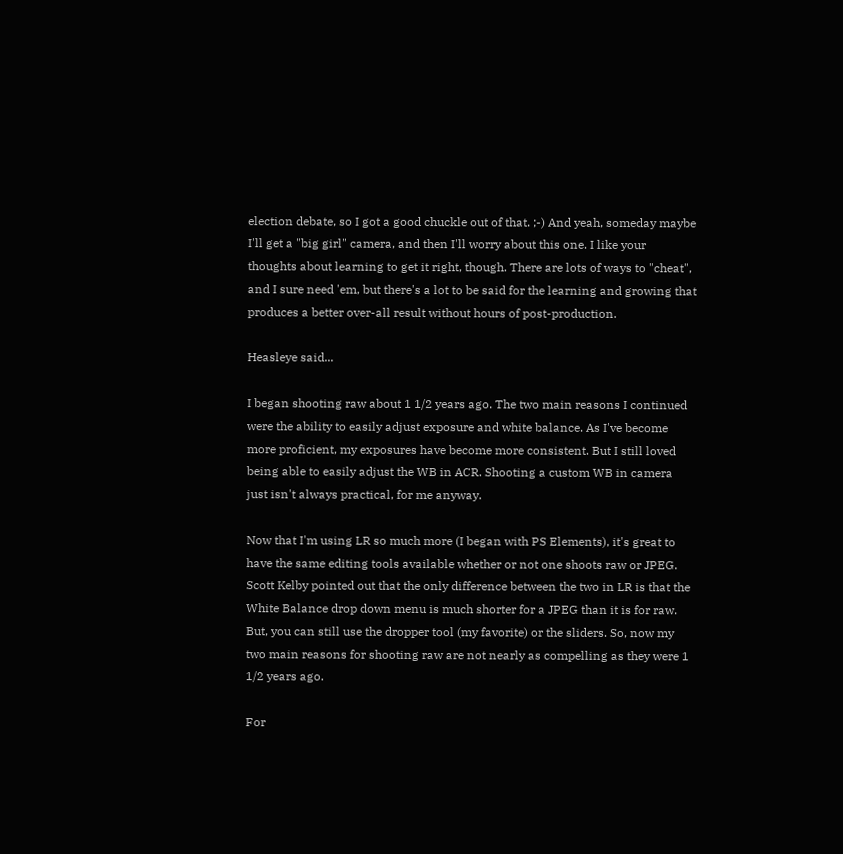election debate, so I got a good chuckle out of that. ;-) And yeah, someday maybe I'll get a "big girl" camera, and then I'll worry about this one. I like your thoughts about learning to get it right, though. There are lots of ways to "cheat", and I sure need 'em, but there's a lot to be said for the learning and growing that produces a better over-all result without hours of post-production.

Heasleye said...

I began shooting raw about 1 1/2 years ago. The two main reasons I continued were the ability to easily adjust exposure and white balance. As I've become more proficient, my exposures have become more consistent. But I still loved being able to easily adjust the WB in ACR. Shooting a custom WB in camera just isn't always practical, for me anyway.

Now that I'm using LR so much more (I began with PS Elements), it's great to have the same editing tools available whether or not one shoots raw or JPEG. Scott Kelby pointed out that the only difference between the two in LR is that the White Balance drop down menu is much shorter for a JPEG than it is for raw. But, you can still use the dropper tool (my favorite) or the sliders. So, now my two main reasons for shooting raw are not nearly as compelling as they were 1 1/2 years ago.

For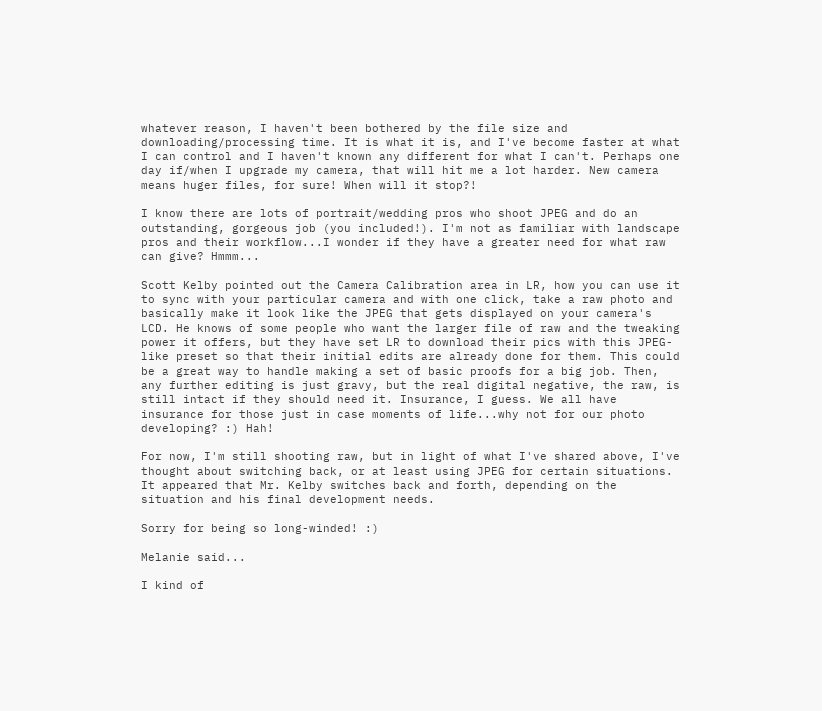whatever reason, I haven't been bothered by the file size and downloading/processing time. It is what it is, and I've become faster at what I can control and I haven't known any different for what I can't. Perhaps one day if/when I upgrade my camera, that will hit me a lot harder. New camera means huger files, for sure! When will it stop?!

I know there are lots of portrait/wedding pros who shoot JPEG and do an outstanding, gorgeous job (you included!). I'm not as familiar with landscape pros and their workflow...I wonder if they have a greater need for what raw can give? Hmmm...

Scott Kelby pointed out the Camera Calibration area in LR, how you can use it to sync with your particular camera and with one click, take a raw photo and basically make it look like the JPEG that gets displayed on your camera's LCD. He knows of some people who want the larger file of raw and the tweaking power it offers, but they have set LR to download their pics with this JPEG-like preset so that their initial edits are already done for them. This could be a great way to handle making a set of basic proofs for a big job. Then, any further editing is just gravy, but the real digital negative, the raw, is still intact if they should need it. Insurance, I guess. We all have insurance for those just in case moments of life...why not for our photo developing? :) Hah!

For now, I'm still shooting raw, but in light of what I've shared above, I've thought about switching back, or at least using JPEG for certain situations. It appeared that Mr. Kelby switches back and forth, depending on the situation and his final development needs.

Sorry for being so long-winded! :)

Melanie said...

I kind of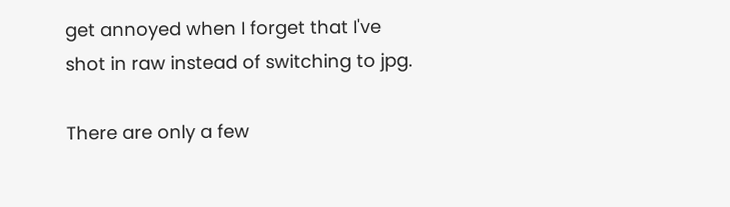get annoyed when I forget that I've shot in raw instead of switching to jpg.

There are only a few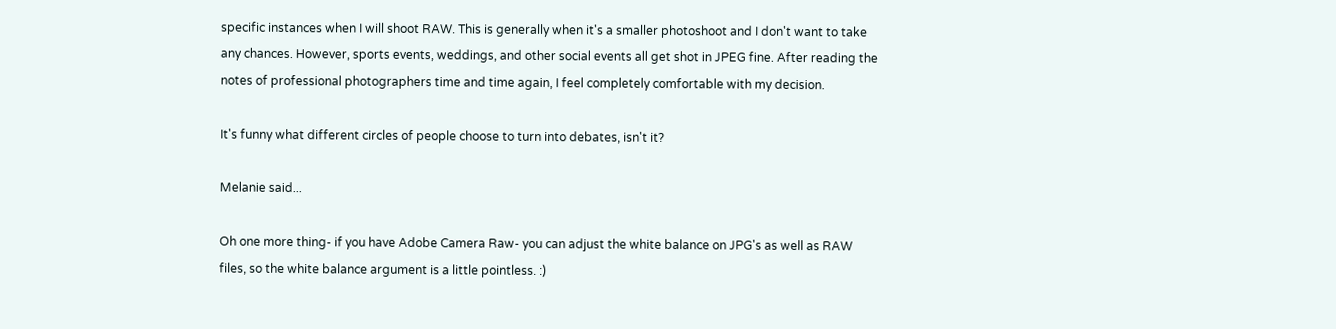specific instances when I will shoot RAW. This is generally when it's a smaller photoshoot and I don't want to take any chances. However, sports events, weddings, and other social events all get shot in JPEG fine. After reading the notes of professional photographers time and time again, I feel completely comfortable with my decision.

It's funny what different circles of people choose to turn into debates, isn't it?

Melanie said...

Oh one more thing- if you have Adobe Camera Raw- you can adjust the white balance on JPG's as well as RAW files, so the white balance argument is a little pointless. :)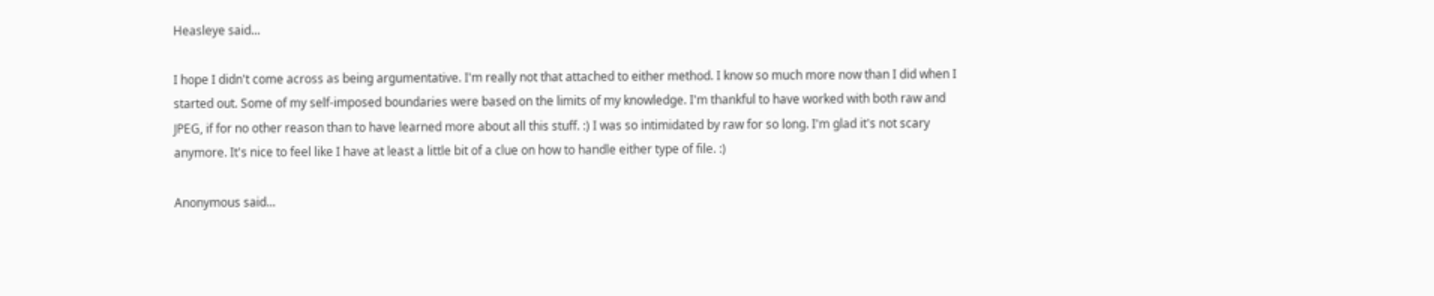Heasleye said...

I hope I didn't come across as being argumentative. I'm really not that attached to either method. I know so much more now than I did when I started out. Some of my self-imposed boundaries were based on the limits of my knowledge. I'm thankful to have worked with both raw and JPEG, if for no other reason than to have learned more about all this stuff. :) I was so intimidated by raw for so long. I'm glad it's not scary anymore. It's nice to feel like I have at least a little bit of a clue on how to handle either type of file. :)

Anonymous said...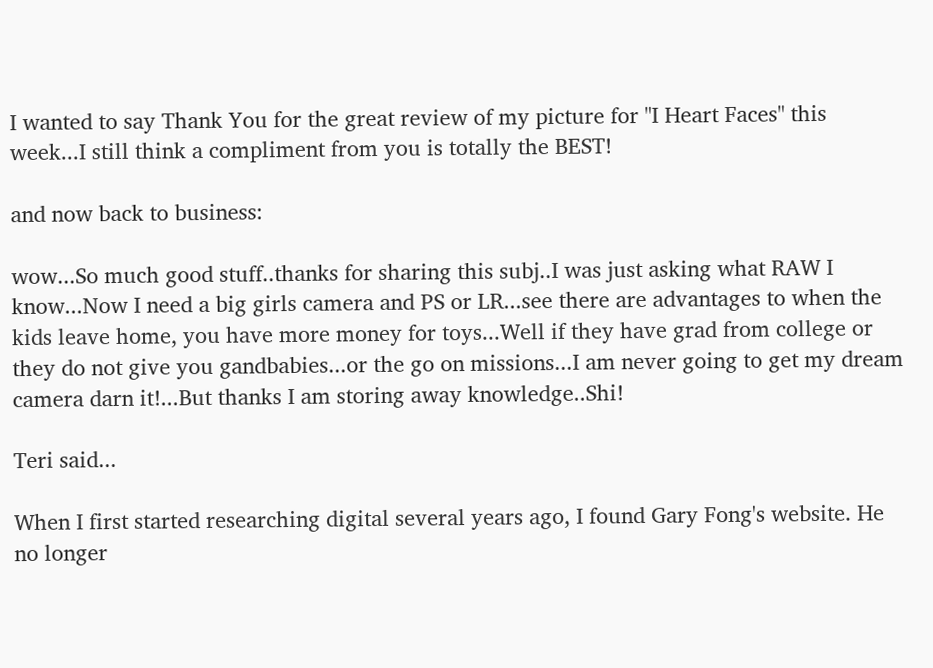I wanted to say Thank You for the great review of my picture for "I Heart Faces" this week...I still think a compliment from you is totally the BEST!

and now back to business:

wow...So much good stuff..thanks for sharing this subj..I was just asking what RAW I know...Now I need a big girls camera and PS or LR...see there are advantages to when the kids leave home, you have more money for toys...Well if they have grad from college or they do not give you gandbabies...or the go on missions...I am never going to get my dream camera darn it!...But thanks I am storing away knowledge..Shi!

Teri said...

When I first started researching digital several years ago, I found Gary Fong's website. He no longer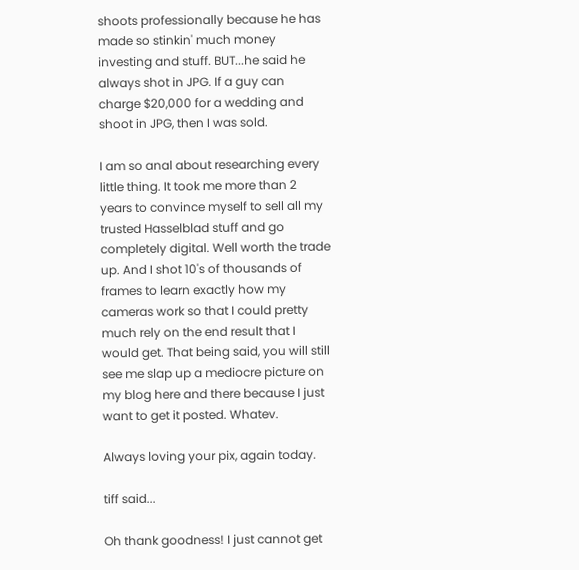shoots professionally because he has made so stinkin' much money investing and stuff. BUT...he said he always shot in JPG. If a guy can charge $20,000 for a wedding and shoot in JPG, then I was sold.

I am so anal about researching every little thing. It took me more than 2 years to convince myself to sell all my trusted Hasselblad stuff and go completely digital. Well worth the trade up. And I shot 10's of thousands of frames to learn exactly how my cameras work so that I could pretty much rely on the end result that I would get. That being said, you will still see me slap up a mediocre picture on my blog here and there because I just want to get it posted. Whatev.

Always loving your pix, again today.

tiff said...

Oh thank goodness! I just cannot get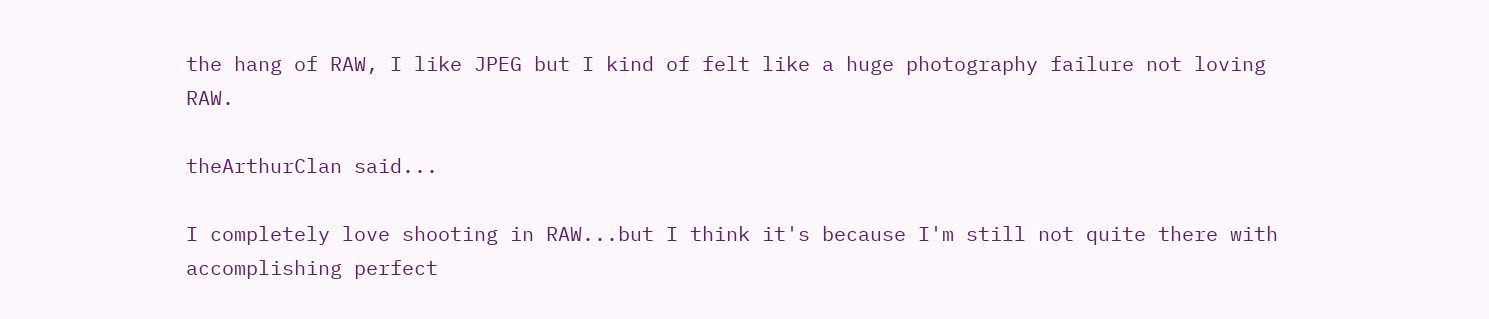the hang of RAW, I like JPEG but I kind of felt like a huge photography failure not loving RAW.

theArthurClan said...

I completely love shooting in RAW...but I think it's because I'm still not quite there with accomplishing perfect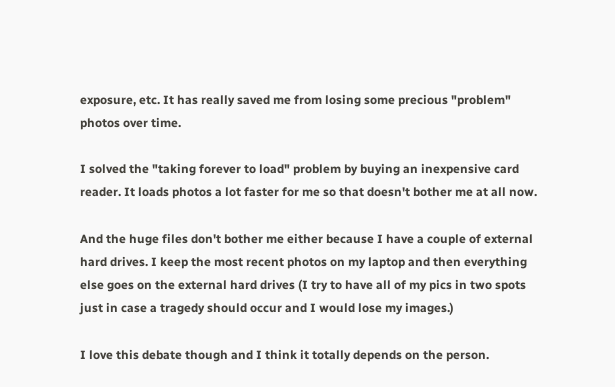exposure, etc. It has really saved me from losing some precious "problem" photos over time.

I solved the "taking forever to load" problem by buying an inexpensive card reader. It loads photos a lot faster for me so that doesn't bother me at all now.

And the huge files don't bother me either because I have a couple of external hard drives. I keep the most recent photos on my laptop and then everything else goes on the external hard drives (I try to have all of my pics in two spots just in case a tragedy should occur and I would lose my images.)

I love this debate though and I think it totally depends on the person.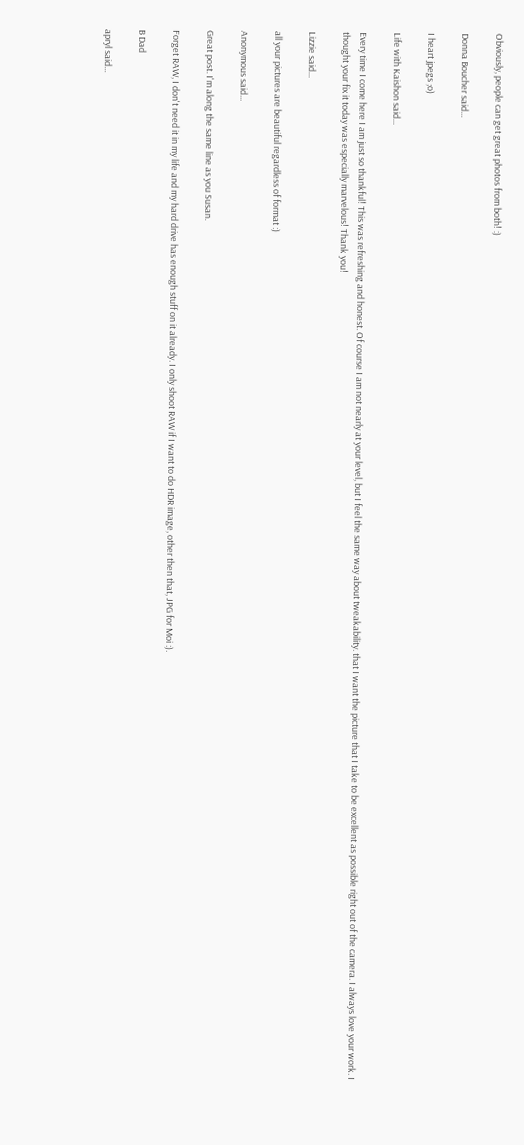Obviously, people can get great photos from both! :)

Donna Boucher said...

I heart jpegs ;o)

Life with Kaishon said...

Every time I come here I am just so thankful! This was refreshing and honest. Of course I am not nearly at your level, but I feel the same way about tweakability. that I want the picture that I take to be excellent as possible right out of the camera. I always love your work. I thought your fix it today was especially marvelous! Thank you!

Lizzie said...

all your pictures are beautiful regardless of format :)

Anonymous said...

Great post. I'm along the same line as you Susan.

Forget RAW, I don't need it in my life and my hard drive has enough stuff on it already. I only shoot RAW if I want to do HDR image, other then that, JPG for Moi :).

B Dad

apryl said...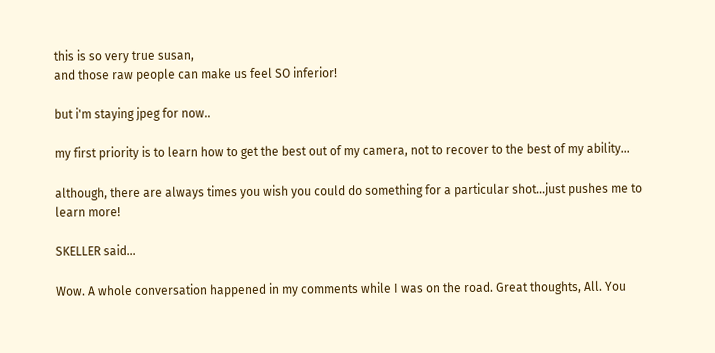this is so very true susan,
and those raw people can make us feel SO inferior!

but i'm staying jpeg for now..

my first priority is to learn how to get the best out of my camera, not to recover to the best of my ability...

although, there are always times you wish you could do something for a particular shot...just pushes me to learn more!

SKELLER said...

Wow. A whole conversation happened in my comments while I was on the road. Great thoughts, All. You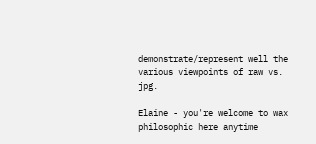demonstrate/represent well the various viewpoints of raw vs. jpg.

Elaine - you're welcome to wax philosophic here anytime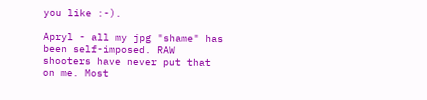you like :-).

Apryl - all my jpg "shame" has been self-imposed. RAW shooters have never put that on me. Most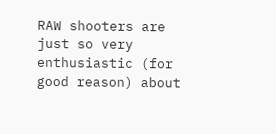RAW shooters are just so very enthusiastic (for good reason) about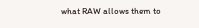what RAW allows them to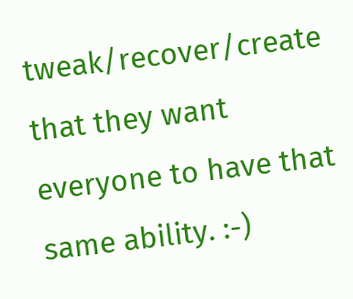tweak/recover/create that they want everyone to have that same ability. :-)